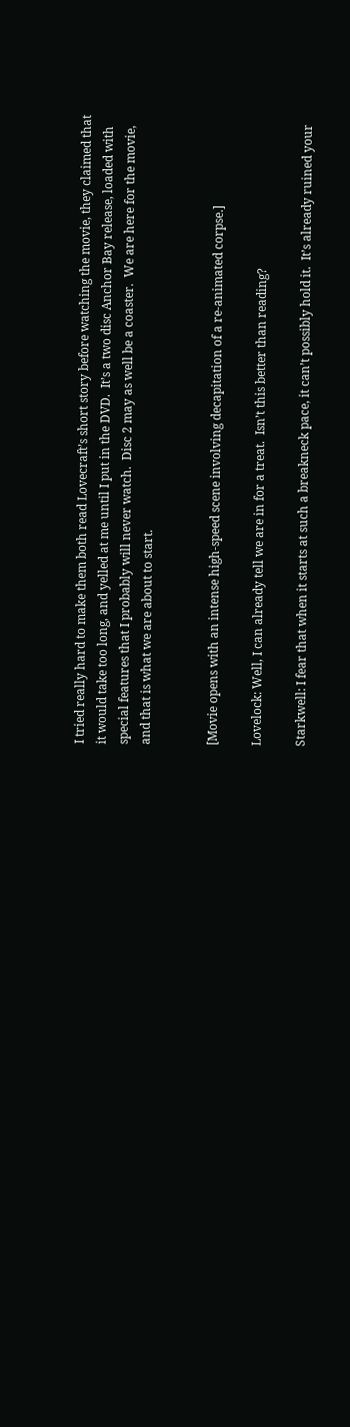I tried really hard to make them both read Lovecraft’s short story before watching the movie, they claimed that it would take too long, and yelled at me until I put in the DVD.  It’s a two disc Anchor Bay release, loaded with special features that I probably will never watch.  Disc 2 may as well be a coaster.  We are here for the movie, and that is what we are about to start.


[Movie opens with an intense high-speed scene involving decapitation of a re-animated corpse.]

Lovelock: Well, I can already tell we are in for a treat.  Isn’t this better than reading?

Starkwell: I fear that when it starts at such a breakneck pace, it can’t possibly hold it.  It’s already ruined your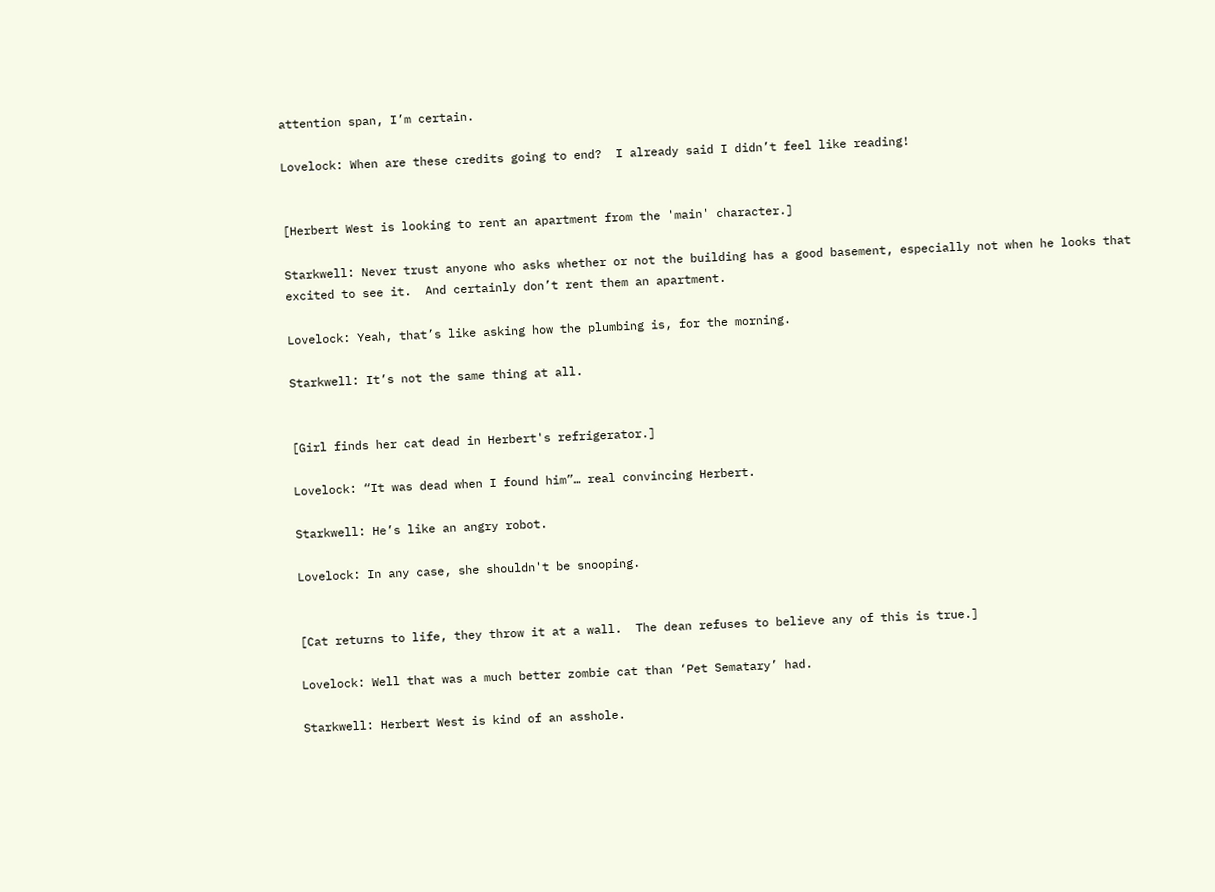attention span, I’m certain.

Lovelock: When are these credits going to end?  I already said I didn’t feel like reading!


[Herbert West is looking to rent an apartment from the 'main' character.]

Starkwell: Never trust anyone who asks whether or not the building has a good basement, especially not when he looks that excited to see it.  And certainly don’t rent them an apartment.

Lovelock: Yeah, that’s like asking how the plumbing is, for the morning.

Starkwell: It’s not the same thing at all.


[Girl finds her cat dead in Herbert's refrigerator.]

Lovelock: “It was dead when I found him”… real convincing Herbert.

Starkwell: He’s like an angry robot.

Lovelock: In any case, she shouldn't be snooping.


[Cat returns to life, they throw it at a wall.  The dean refuses to believe any of this is true.]

Lovelock: Well that was a much better zombie cat than ‘Pet Sematary’ had.

Starkwell: Herbert West is kind of an asshole.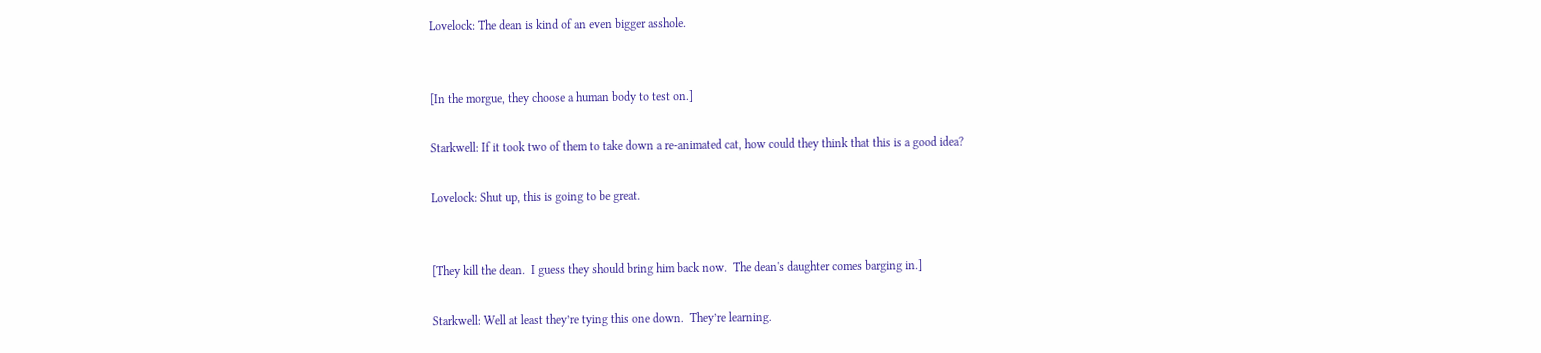Lovelock: The dean is kind of an even bigger asshole.


[In the morgue, they choose a human body to test on.]

Starkwell: If it took two of them to take down a re-animated cat, how could they think that this is a good idea?

Lovelock: Shut up, this is going to be great.


[They kill the dean.  I guess they should bring him back now.  The dean's daughter comes barging in.]

Starkwell: Well at least they’re tying this one down.  They’re learning.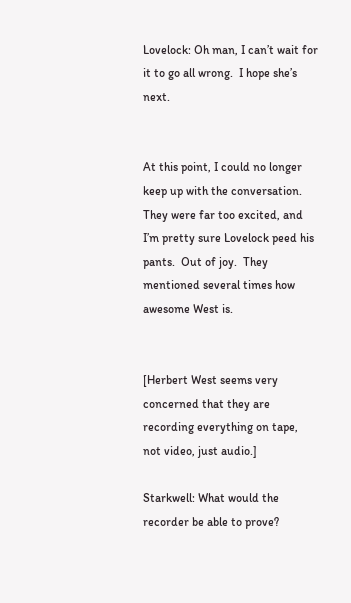Lovelock: Oh man, I can’t wait for it to go all wrong.  I hope she’s next.


At this point, I could no longer keep up with the conversation.  They were far too excited, and I’m pretty sure Lovelock peed his pants.  Out of joy.  They mentioned several times how awesome West is.


[Herbert West seems very concerned that they are recording everything on tape, not video, just audio.]

Starkwell: What would the recorder be able to prove?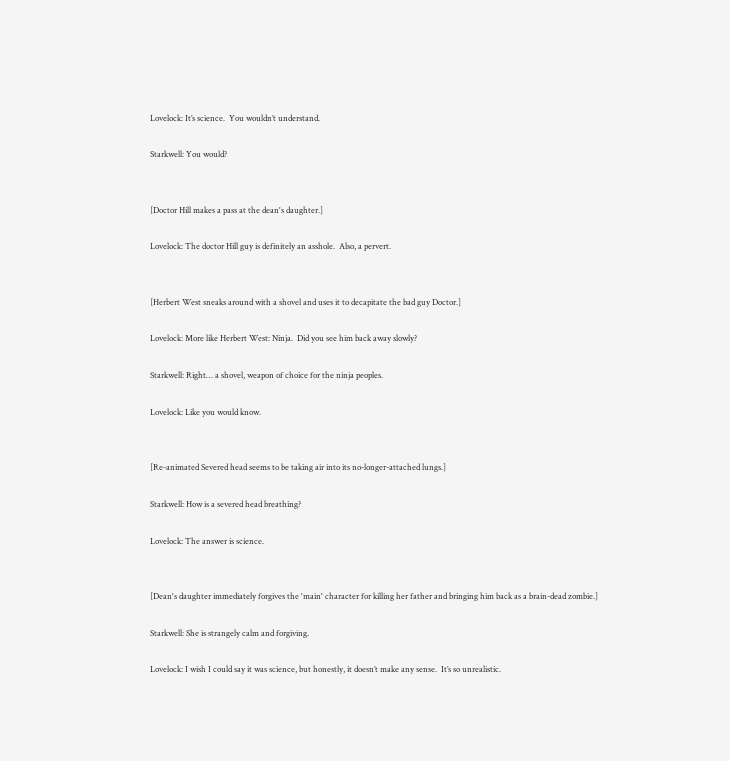Lovelock: It’s science.  You wouldn’t understand.

Starkwell: You would?


[Doctor Hill makes a pass at the dean's daughter.]

Lovelock: The doctor Hill guy is definitely an asshole.  Also, a pervert.


[Herbert West sneaks around with a shovel and uses it to decapitate the bad guy Doctor.]

Lovelock: More like Herbert West: Ninja.  Did you see him back away slowly?

Starkwell: Right… a shovel, weapon of choice for the ninja peoples.

Lovelock: Like you would know.


[Re-animated Severed head seems to be taking air into its no-longer-attached lungs.]

Starkwell: How is a severed head breathing?

Lovelock: The answer is science.


[Dean's daughter immediately forgives the 'main' character for killing her father and bringing him back as a brain-dead zombie.]

Starkwell: She is strangely calm and forgiving.

Lovelock: I wish I could say it was science, but honestly, it doesn’t make any sense.  It’s so unrealistic.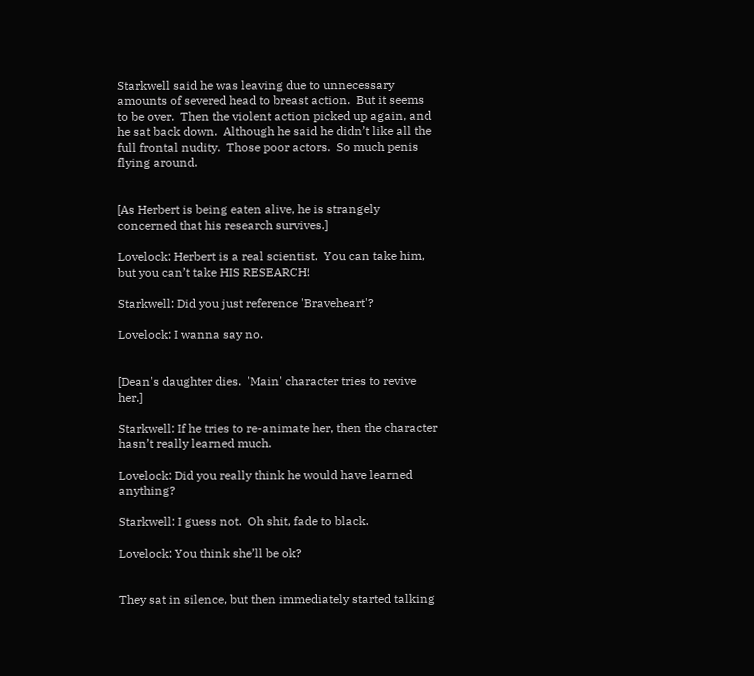Starkwell said he was leaving due to unnecessary amounts of severed head to breast action.  But it seems to be over.  Then the violent action picked up again, and he sat back down.  Although he said he didn’t like all the full frontal nudity.  Those poor actors.  So much penis flying around.


[As Herbert is being eaten alive, he is strangely concerned that his research survives.]

Lovelock: Herbert is a real scientist.  You can take him, but you can’t take HIS RESEARCH!

Starkwell: Did you just reference 'Braveheart'?

Lovelock: I wanna say no.


[Dean's daughter dies.  'Main' character tries to revive her.]

Starkwell: If he tries to re-animate her, then the character hasn’t really learned much.

Lovelock: Did you really think he would have learned anything?

Starkwell: I guess not.  Oh shit, fade to black.

Lovelock: You think she’ll be ok?


They sat in silence, but then immediately started talking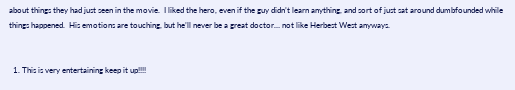about things they had just seen in the movie.  I liked the hero, even if the guy didn’t learn anything, and sort of just sat around dumbfounded while things happened.  His emotions are touching, but he’ll never be a great doctor… not like Herbest West anyways.


  1. This is very entertaining keep it up!!!!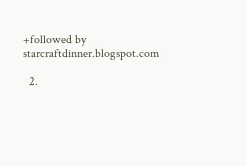+followed by starcraftdinner.blogspot.com

  2.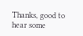Thanks, good to hear some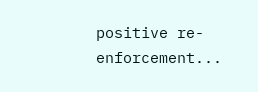positive re-enforcement...